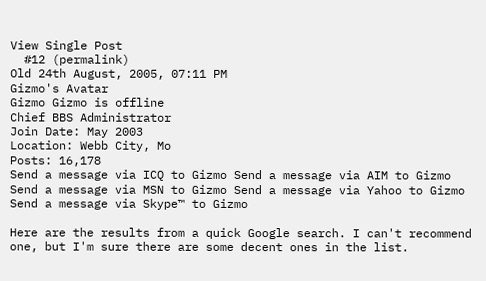View Single Post
  #12 (permalink)
Old 24th August, 2005, 07:11 PM
Gizmo's Avatar
Gizmo Gizmo is offline
Chief BBS Administrator
Join Date: May 2003
Location: Webb City, Mo
Posts: 16,178
Send a message via ICQ to Gizmo Send a message via AIM to Gizmo Send a message via MSN to Gizmo Send a message via Yahoo to Gizmo Send a message via Skype™ to Gizmo

Here are the results from a quick Google search. I can't recommend one, but I'm sure there are some decent ones in the list.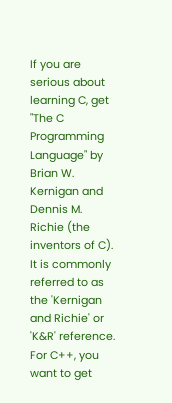If you are serious about learning C, get "The C Programming Language" by Brian W. Kernigan and Dennis M. Richie (the inventors of C). It is commonly referred to as the 'Kernigan and Richie' or 'K&R' reference. For C++, you want to get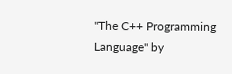"The C++ Programming Language" by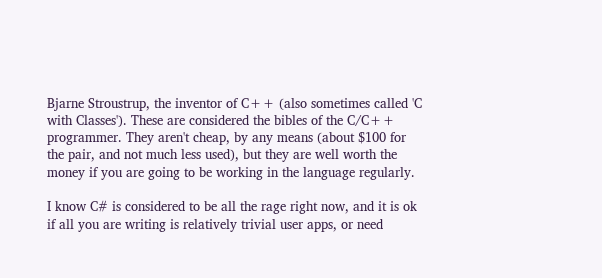Bjarne Stroustrup, the inventor of C++ (also sometimes called 'C with Classes'). These are considered the bibles of the C/C++ programmer. They aren't cheap, by any means (about $100 for the pair, and not much less used), but they are well worth the money if you are going to be working in the language regularly.

I know C# is considered to be all the rage right now, and it is ok if all you are writing is relatively trivial user apps, or need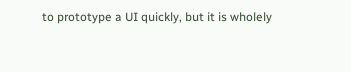to prototype a UI quickly, but it is wholely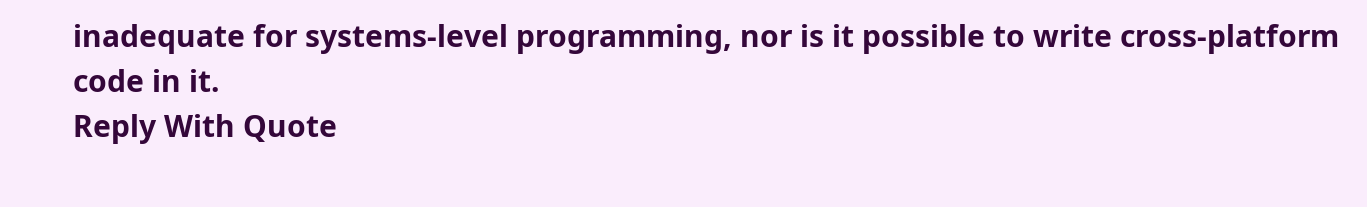inadequate for systems-level programming, nor is it possible to write cross-platform code in it.
Reply With Quote